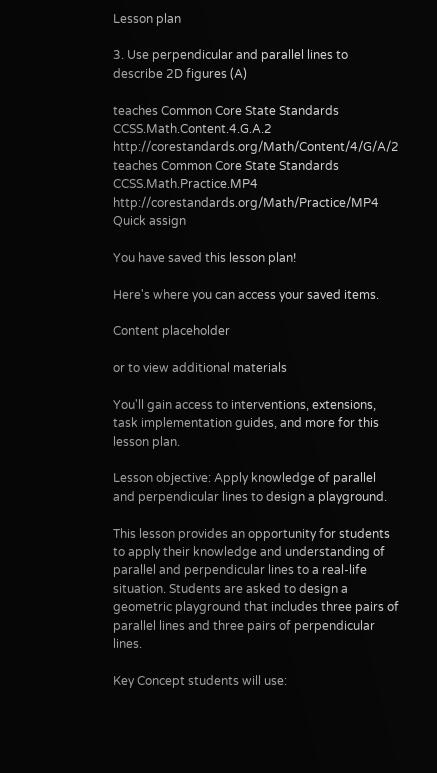Lesson plan

3. Use perpendicular and parallel lines to describe 2D figures (A)

teaches Common Core State Standards CCSS.Math.Content.4.G.A.2 http://corestandards.org/Math/Content/4/G/A/2
teaches Common Core State Standards CCSS.Math.Practice.MP4 http://corestandards.org/Math/Practice/MP4
Quick assign

You have saved this lesson plan!

Here's where you can access your saved items.

Content placeholder

or to view additional materials

You'll gain access to interventions, extensions, task implementation guides, and more for this lesson plan.

Lesson objective: Apply knowledge of parallel and perpendicular lines to design a playground.

This lesson provides an opportunity for students to apply their knowledge and understanding of parallel and perpendicular lines to a real-life situation. Students are asked to design a geometric playground that includes three pairs of parallel lines and three pairs of perpendicular lines.

Key Concept students will use: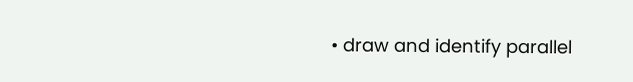• draw and identify parallel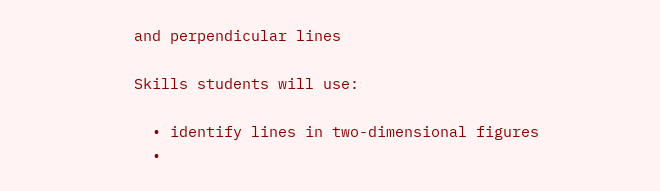and perpendicular lines

Skills students will use:

  • identify lines in two-dimensional figures
  •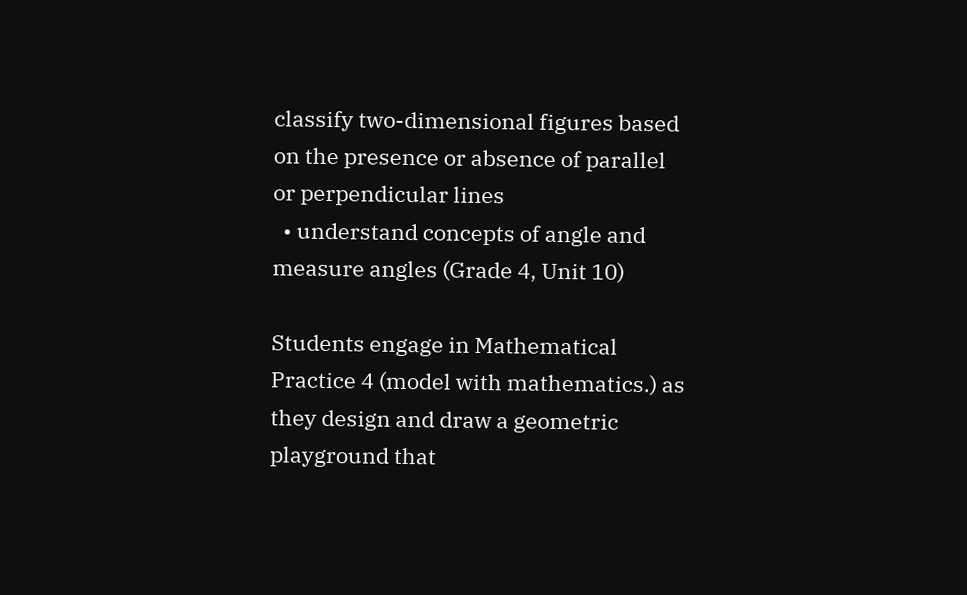classify two-dimensional figures based on the presence or absence of parallel or perpendicular lines
  • understand concepts of angle and measure angles (Grade 4, Unit 10)

Students engage in Mathematical Practice 4 (model with mathematics.) as they design and draw a geometric playground that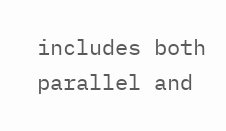includes both parallel and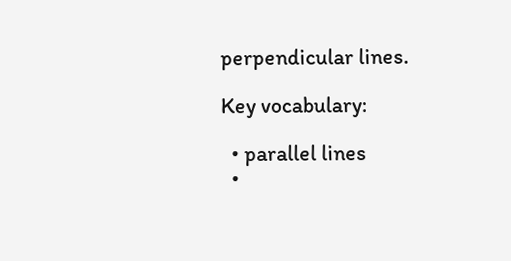perpendicular lines.

Key vocabulary:

  • parallel lines
  •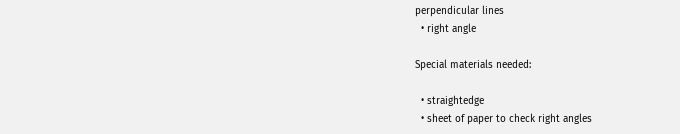perpendicular lines
  • right angle

Special materials needed:

  • straightedge
  • sheet of paper to check right angles